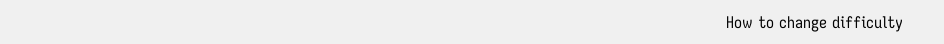How to change difficulty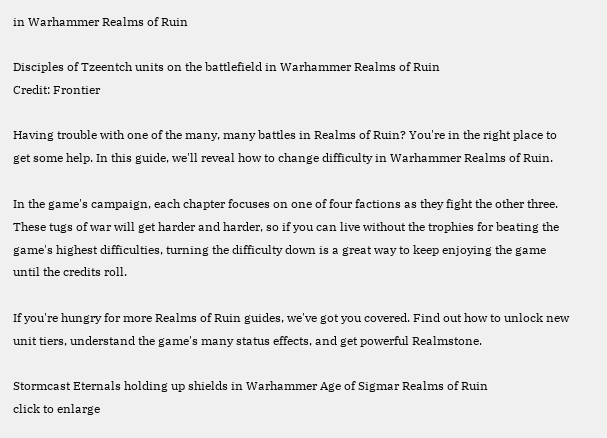in Warhammer Realms of Ruin

Disciples of Tzeentch units on the battlefield in Warhammer Realms of Ruin
Credit: Frontier

Having trouble with one of the many, many battles in Realms of Ruin? You're in the right place to get some help. In this guide, we'll reveal how to change difficulty in Warhammer Realms of Ruin.

In the game's campaign, each chapter focuses on one of four factions as they fight the other three. These tugs of war will get harder and harder, so if you can live without the trophies for beating the game's highest difficulties, turning the difficulty down is a great way to keep enjoying the game until the credits roll.

If you're hungry for more Realms of Ruin guides, we've got you covered. Find out how to unlock new unit tiers, understand the game's many status effects, and get powerful Realmstone.

Stormcast Eternals holding up shields in Warhammer Age of Sigmar Realms of Ruin
click to enlarge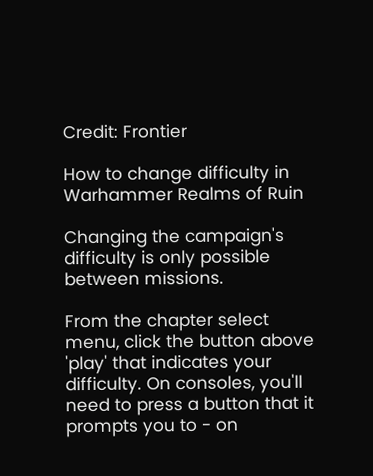Credit: Frontier

How to change difficulty in Warhammer Realms of Ruin

Changing the campaign's difficulty is only possible between missions.

From the chapter select menu, click the button above 'play' that indicates your difficulty. On consoles, you'll need to press a button that it prompts you to - on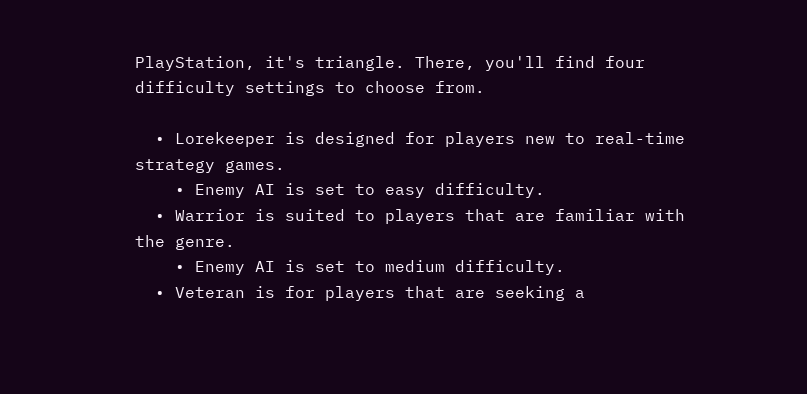PlayStation, it's triangle. There, you'll find four difficulty settings to choose from.

  • Lorekeeper is designed for players new to real-time strategy games.
    • Enemy AI is set to easy difficulty.
  • Warrior is suited to players that are familiar with the genre.
    • Enemy AI is set to medium difficulty.
  • Veteran is for players that are seeking a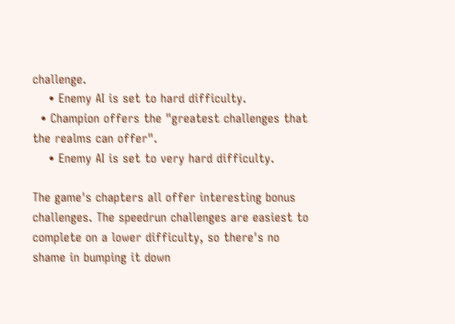challenge.
    • Enemy AI is set to hard difficulty.
  • Champion offers the "greatest challenges that the realms can offer".
    • Enemy AI is set to very hard difficulty.

The game's chapters all offer interesting bonus challenges. The speedrun challenges are easiest to complete on a lower difficulty, so there's no shame in bumping it down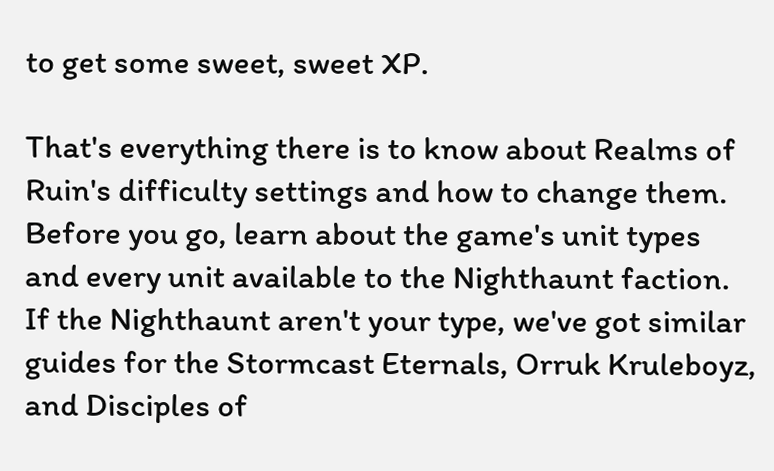to get some sweet, sweet XP.

That's everything there is to know about Realms of Ruin's difficulty settings and how to change them. Before you go, learn about the game's unit types and every unit available to the Nighthaunt faction. If the Nighthaunt aren't your type, we've got similar guides for the Stormcast Eternals, Orruk Kruleboyz, and Disciples of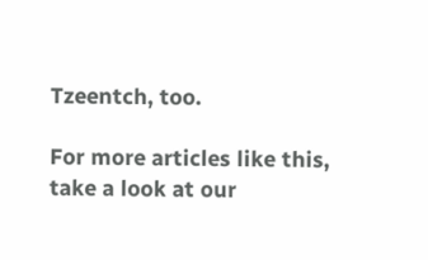Tzeentch, too.

For more articles like this, take a look at our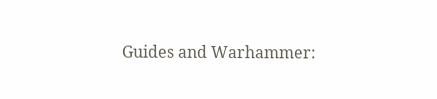Guides and Warhammer: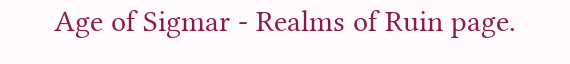Age of Sigmar - Realms of Ruin page.